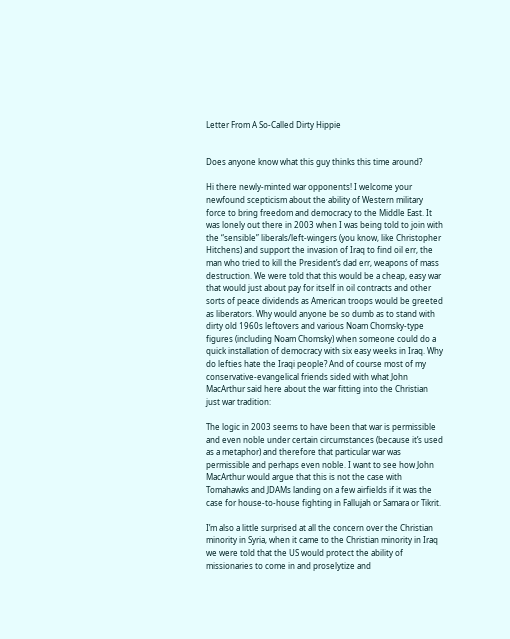Letter From A So-Called Dirty Hippie


Does anyone know what this guy thinks this time around?

Hi there newly-minted war opponents! I welcome your newfound scepticism about the ability of Western military force to bring freedom and democracy to the Middle East. It was lonely out there in 2003 when I was being told to join with the “sensible” liberals/left-wingers (you know, like Christopher Hitchens) and support the invasion of Iraq to find oil err, the man who tried to kill the President’s dad err, weapons of mass destruction. We were told that this would be a cheap, easy war that would just about pay for itself in oil contracts and other sorts of peace dividends as American troops would be greeted as liberators. Why would anyone be so dumb as to stand with dirty old 1960s leftovers and various Noam Chomsky-type figures (including Noam Chomsky) when someone could do a quick installation of democracy with six easy weeks in Iraq. Why do lefties hate the Iraqi people? And of course most of my conservative-evangelical friends sided with what John MacArthur said here about the war fitting into the Christian just war tradition:

The logic in 2003 seems to have been that war is permissible and even noble under certain circumstances (because it’s used as a metaphor) and therefore that particular war was permissible and perhaps even noble. I want to see how John MacArthur would argue that this is not the case with Tomahawks and JDAMs landing on a few airfields if it was the case for house-to-house fighting in Fallujah or Samara or Tikrit.

I’m also a little surprised at all the concern over the Christian minority in Syria, when it came to the Christian minority in Iraq we were told that the US would protect the ability of missionaries to come in and proselytize and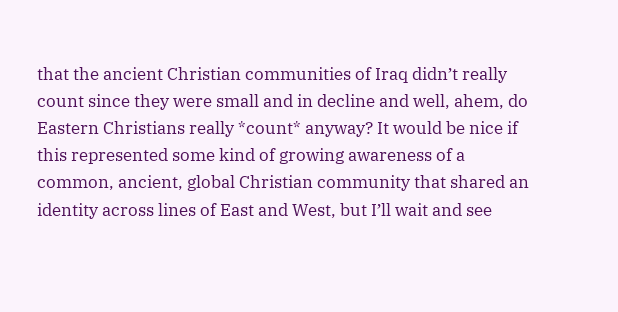that the ancient Christian communities of Iraq didn’t really count since they were small and in decline and well, ahem, do Eastern Christians really *count* anyway? It would be nice if this represented some kind of growing awareness of a common, ancient, global Christian community that shared an identity across lines of East and West, but I’ll wait and see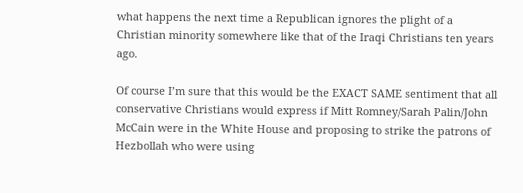what happens the next time a Republican ignores the plight of a Christian minority somewhere like that of the Iraqi Christians ten years ago.

Of course I’m sure that this would be the EXACT SAME sentiment that all conservative Christians would express if Mitt Romney/Sarah Palin/John McCain were in the White House and proposing to strike the patrons of Hezbollah who were using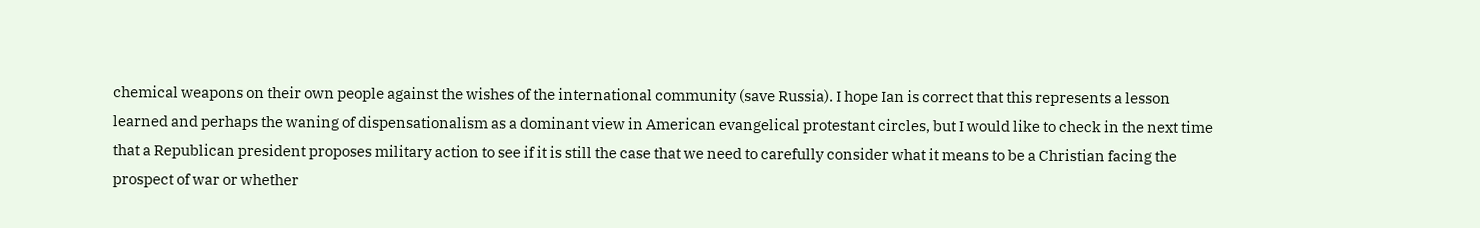chemical weapons on their own people against the wishes of the international community (save Russia). I hope Ian is correct that this represents a lesson learned and perhaps the waning of dispensationalism as a dominant view in American evangelical protestant circles, but I would like to check in the next time that a Republican president proposes military action to see if it is still the case that we need to carefully consider what it means to be a Christian facing the prospect of war or whether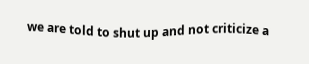we are told to shut up and not criticize a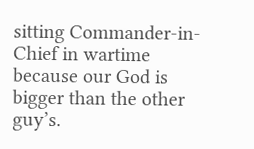sitting Commander-in-Chief in wartime because our God is bigger than the other guy’s.